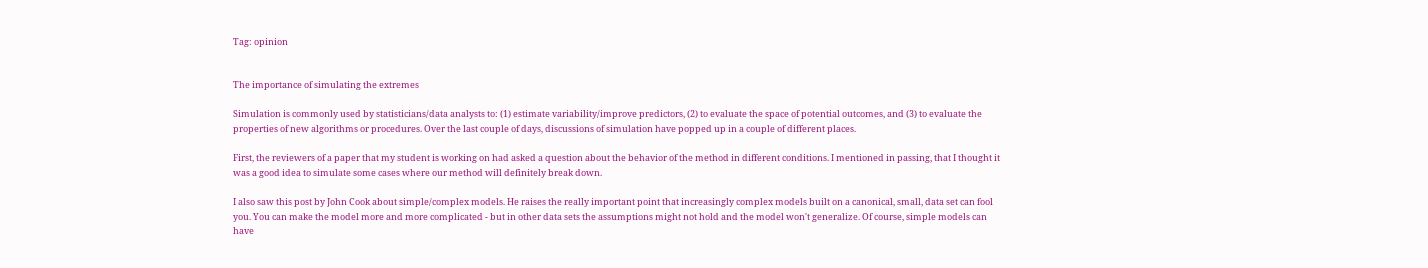Tag: opinion


The importance of simulating the extremes

Simulation is commonly used by statisticians/data analysts to: (1) estimate variability/improve predictors, (2) to evaluate the space of potential outcomes, and (3) to evaluate the properties of new algorithms or procedures. Over the last couple of days, discussions of simulation have popped up in a couple of different places.

First, the reviewers of a paper that my student is working on had asked a question about the behavior of the method in different conditions. I mentioned in passing, that I thought it was a good idea to simulate some cases where our method will definitely break down.

I also saw this post by John Cook about simple/complex models. He raises the really important point that increasingly complex models built on a canonical, small, data set can fool you. You can make the model more and more complicated - but in other data sets the assumptions might not hold and the model won't generalize. Of course, simple models can have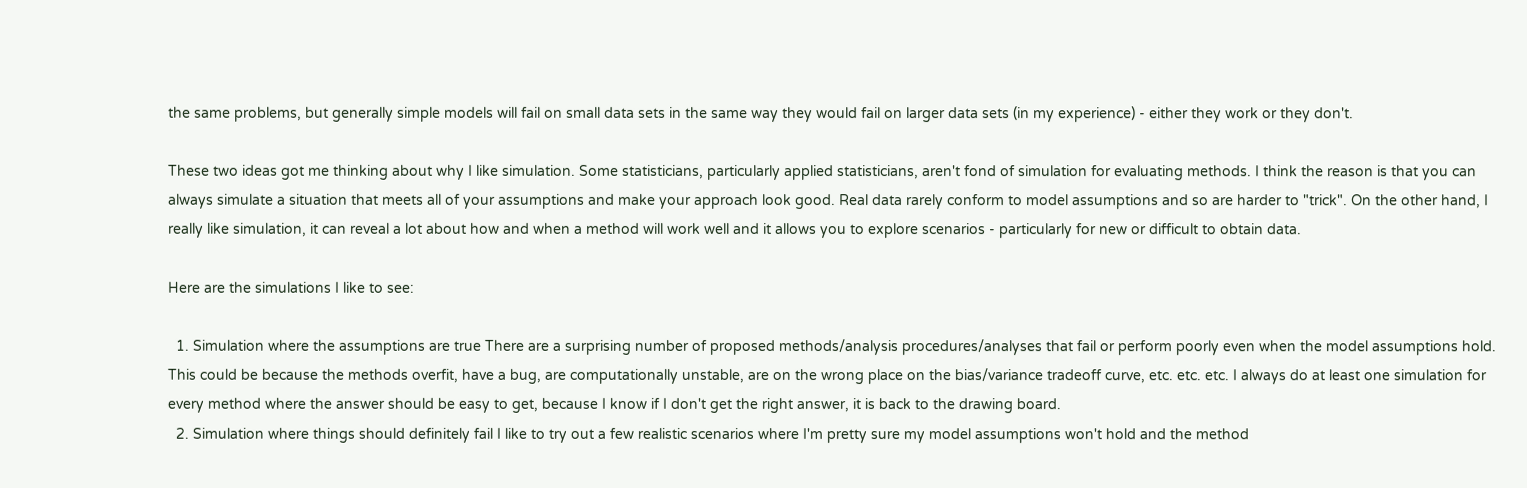the same problems, but generally simple models will fail on small data sets in the same way they would fail on larger data sets (in my experience) - either they work or they don't.

These two ideas got me thinking about why I like simulation. Some statisticians, particularly applied statisticians, aren't fond of simulation for evaluating methods. I think the reason is that you can always simulate a situation that meets all of your assumptions and make your approach look good. Real data rarely conform to model assumptions and so are harder to "trick". On the other hand, I really like simulation, it can reveal a lot about how and when a method will work well and it allows you to explore scenarios - particularly for new or difficult to obtain data.

Here are the simulations I like to see:

  1. Simulation where the assumptions are true There are a surprising number of proposed methods/analysis procedures/analyses that fail or perform poorly even when the model assumptions hold. This could be because the methods overfit, have a bug, are computationally unstable, are on the wrong place on the bias/variance tradeoff curve, etc. etc. etc. I always do at least one simulation for every method where the answer should be easy to get, because I know if I don't get the right answer, it is back to the drawing board.
  2. Simulation where things should definitely fail I like to try out a few realistic scenarios where I'm pretty sure my model assumptions won't hold and the method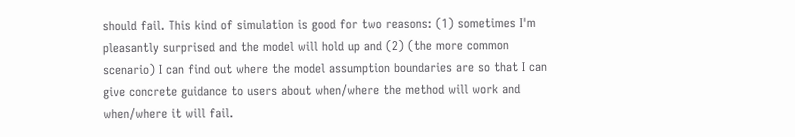should fail. This kind of simulation is good for two reasons: (1) sometimes I'm pleasantly surprised and the model will hold up and (2) (the more common scenario) I can find out where the model assumption boundaries are so that I can give concrete guidance to users about when/where the method will work and when/where it will fail.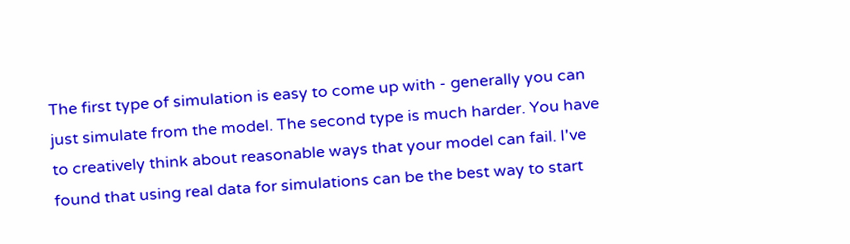The first type of simulation is easy to come up with - generally you can just simulate from the model. The second type is much harder. You have to creatively think about reasonable ways that your model can fail. I've  found that using real data for simulations can be the best way to start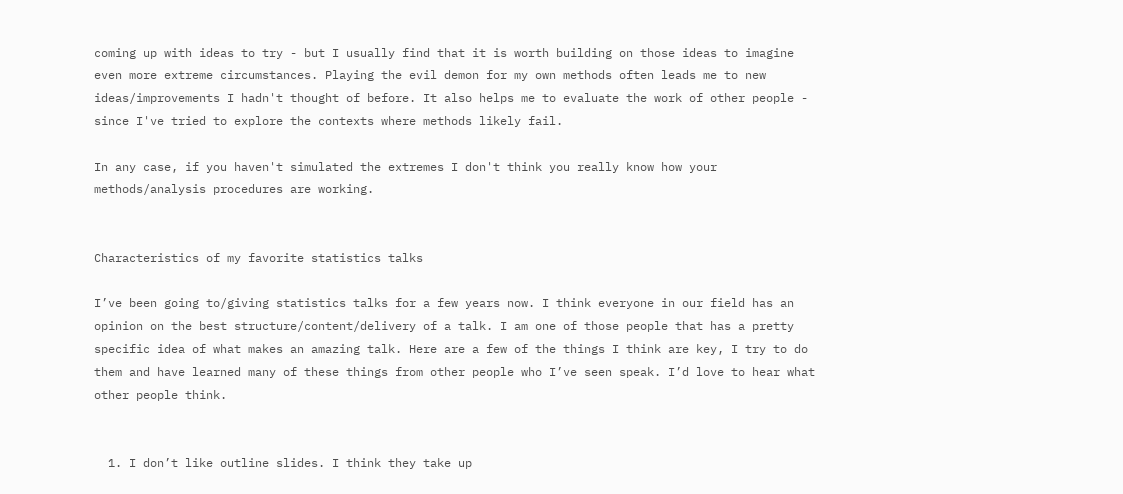coming up with ideas to try - but I usually find that it is worth building on those ideas to imagine even more extreme circumstances. Playing the evil demon for my own methods often leads me to new ideas/improvements I hadn't thought of before. It also helps me to evaluate the work of other people - since I've tried to explore the contexts where methods likely fail.

In any case, if you haven't simulated the extremes I don't think you really know how your methods/analysis procedures are working.


Characteristics of my favorite statistics talks

I’ve been going to/giving statistics talks for a few years now. I think everyone in our field has an opinion on the best structure/content/delivery of a talk. I am one of those people that has a pretty specific idea of what makes an amazing talk. Here are a few of the things I think are key, I try to do them and have learned many of these things from other people who I’ve seen speak. I’d love to hear what other people think.


  1. I don’t like outline slides. I think they take up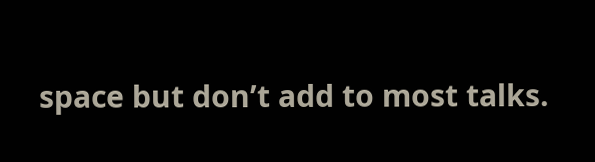space but don’t add to most talks.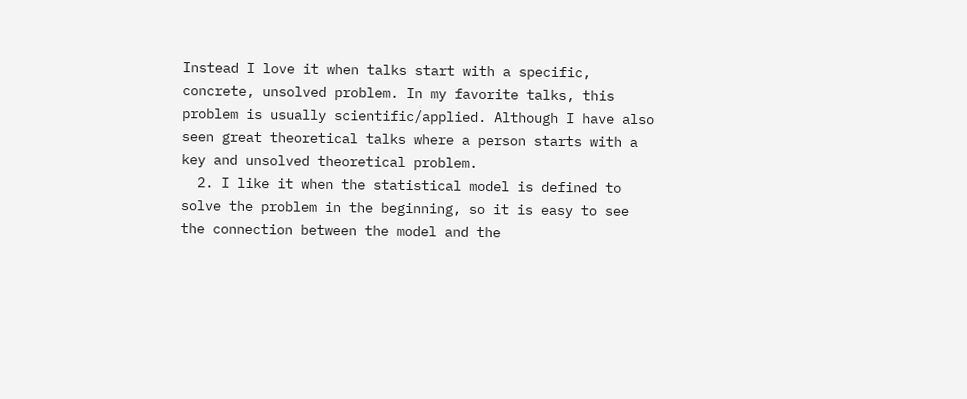Instead I love it when talks start with a specific, concrete, unsolved problem. In my favorite talks, this problem is usually scientific/applied. Although I have also seen great theoretical talks where a person starts with a key and unsolved theoretical problem.
  2. I like it when the statistical model is defined to solve the problem in the beginning, so it is easy to see the connection between the model and the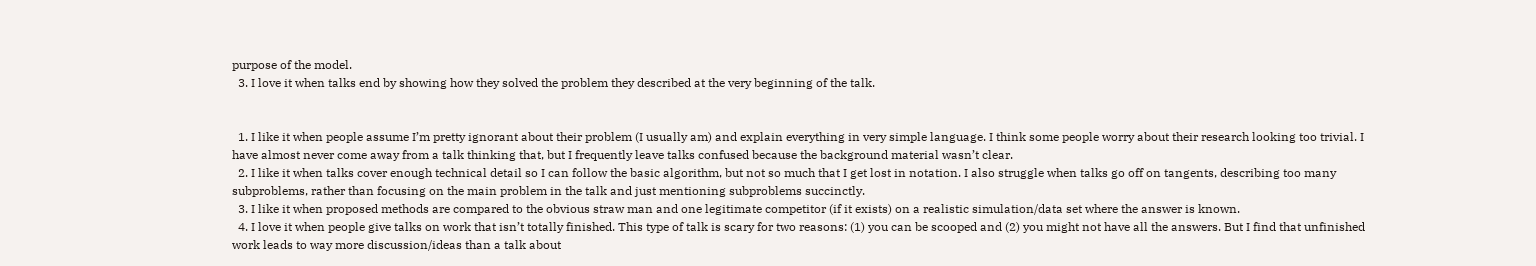purpose of the model.
  3. I love it when talks end by showing how they solved the problem they described at the very beginning of the talk.


  1. I like it when people assume I’m pretty ignorant about their problem (I usually am) and explain everything in very simple language. I think some people worry about their research looking too trivial. I have almost never come away from a talk thinking that, but I frequently leave talks confused because the background material wasn’t clear.
  2. I like it when talks cover enough technical detail so I can follow the basic algorithm, but not so much that I get lost in notation. I also struggle when talks go off on tangents, describing too many subproblems, rather than focusing on the main problem in the talk and just mentioning subproblems succinctly.
  3. I like it when proposed methods are compared to the obvious straw man and one legitimate competitor (if it exists) on a realistic simulation/data set where the answer is known.
  4. I love it when people give talks on work that isn’t totally finished. This type of talk is scary for two reasons: (1) you can be scooped and (2) you might not have all the answers. But I find that unfinished work leads to way more discussion/ideas than a talk about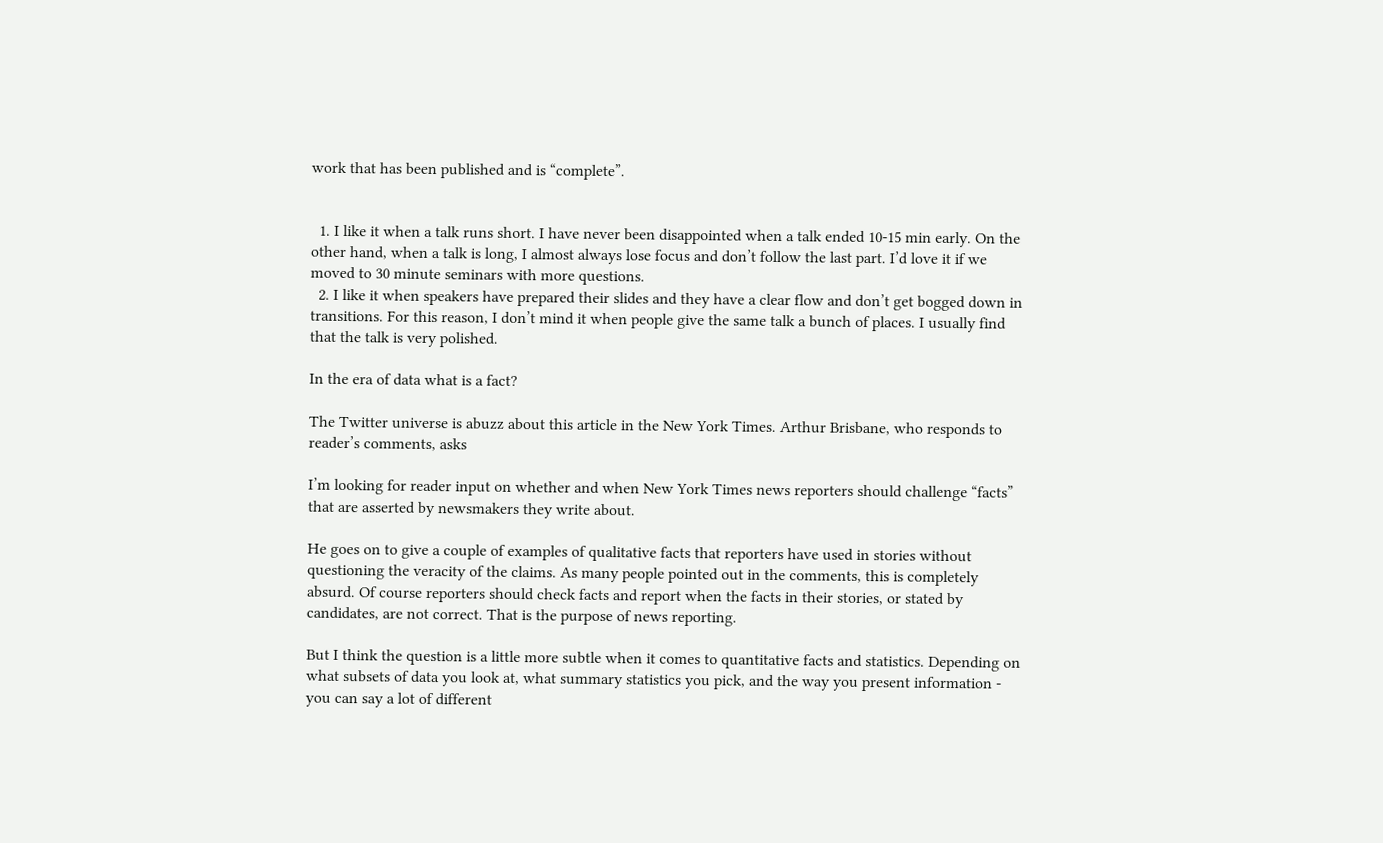work that has been published and is “complete”.


  1. I like it when a talk runs short. I have never been disappointed when a talk ended 10-15 min early. On the other hand, when a talk is long, I almost always lose focus and don’t follow the last part. I’d love it if we moved to 30 minute seminars with more questions.
  2. I like it when speakers have prepared their slides and they have a clear flow and don’t get bogged down in transitions. For this reason, I don’t mind it when people give the same talk a bunch of places. I usually find that the talk is very polished.

In the era of data what is a fact?

The Twitter universe is abuzz about this article in the New York Times. Arthur Brisbane, who responds to reader’s comments, asks

I’m looking for reader input on whether and when New York Times news reporters should challenge “facts” that are asserted by newsmakers they write about.

He goes on to give a couple of examples of qualitative facts that reporters have used in stories without questioning the veracity of the claims. As many people pointed out in the comments, this is completely absurd. Of course reporters should check facts and report when the facts in their stories, or stated by candidates, are not correct. That is the purpose of news reporting.

But I think the question is a little more subtle when it comes to quantitative facts and statistics. Depending on what subsets of data you look at, what summary statistics you pick, and the way you present information - you can say a lot of different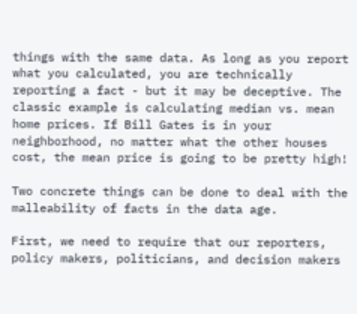things with the same data. As long as you report what you calculated, you are technically reporting a fact - but it may be deceptive. The classic example is calculating median vs. mean home prices. If Bill Gates is in your neighborhood, no matter what the other houses cost, the mean price is going to be pretty high!

Two concrete things can be done to deal with the malleability of facts in the data age.

First, we need to require that our reporters, policy makers, politicians, and decision makers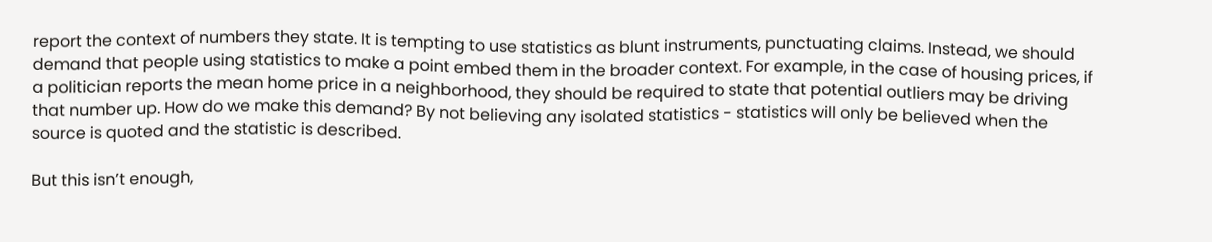report the context of numbers they state. It is tempting to use statistics as blunt instruments, punctuating claims. Instead, we should demand that people using statistics to make a point embed them in the broader context. For example, in the case of housing prices, if a politician reports the mean home price in a neighborhood, they should be required to state that potential outliers may be driving that number up. How do we make this demand? By not believing any isolated statistics - statistics will only be believed when the source is quoted and the statistic is described.

But this isn’t enough,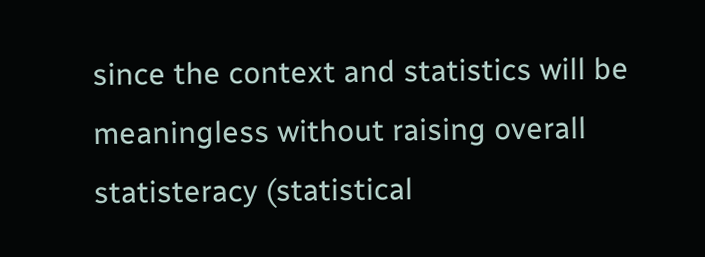since the context and statistics will be meaningless without raising overall statisteracy (statistical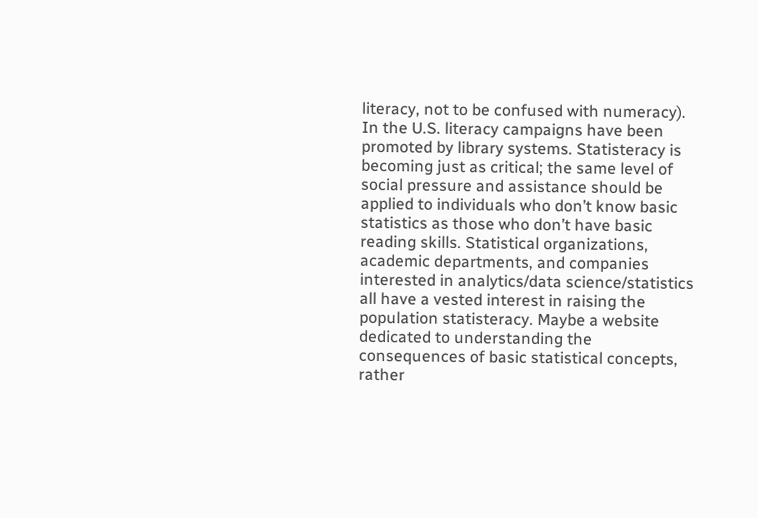literacy, not to be confused with numeracy).  In the U.S. literacy campaigns have been promoted by library systems. Statisteracy is becoming just as critical; the same level of social pressure and assistance should be applied to individuals who don’t know basic statistics as those who don’t have basic reading skills. Statistical organizations, academic departments, and companies interested in analytics/data science/statistics all have a vested interest in raising the population statisteracy. Maybe a website dedicated to understanding the consequences of basic statistical concepts, rather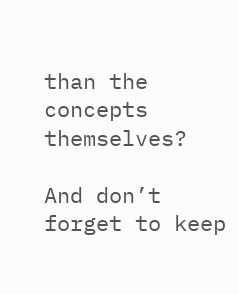than the concepts themselves?

And don’t forget to keep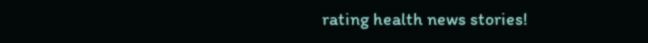rating health news stories!